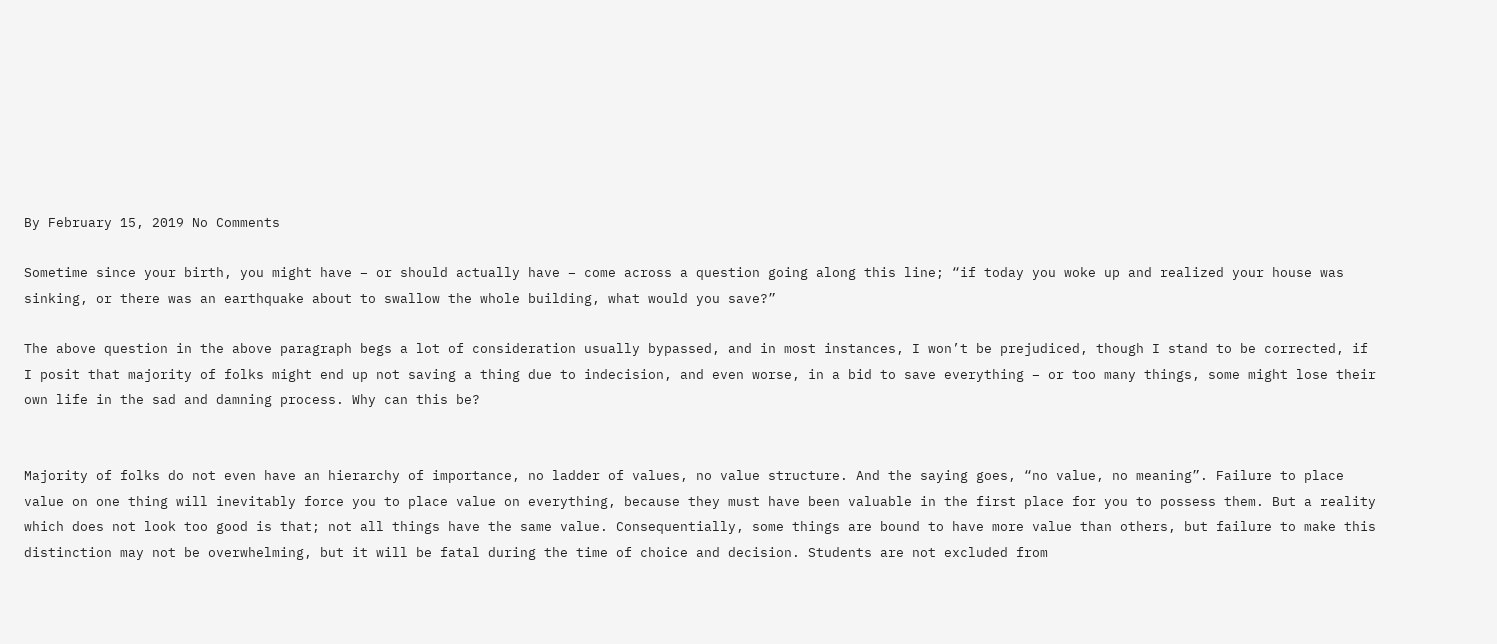By February 15, 2019 No Comments

Sometime since your birth, you might have – or should actually have – come across a question going along this line; “if today you woke up and realized your house was sinking, or there was an earthquake about to swallow the whole building, what would you save?”

The above question in the above paragraph begs a lot of consideration usually bypassed, and in most instances, I won’t be prejudiced, though I stand to be corrected, if I posit that majority of folks might end up not saving a thing due to indecision, and even worse, in a bid to save everything – or too many things, some might lose their own life in the sad and damning process. Why can this be?


Majority of folks do not even have an hierarchy of importance, no ladder of values, no value structure. And the saying goes, “no value, no meaning”. Failure to place value on one thing will inevitably force you to place value on everything, because they must have been valuable in the first place for you to possess them. But a reality which does not look too good is that; not all things have the same value. Consequentially, some things are bound to have more value than others, but failure to make this distinction may not be overwhelming, but it will be fatal during the time of choice and decision. Students are not excluded from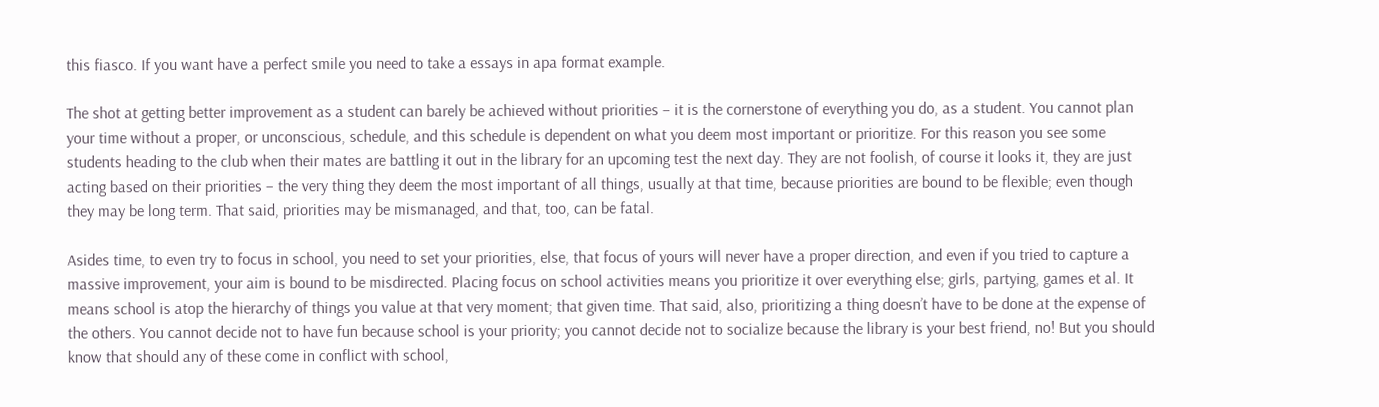this fiasco. If you want have a perfect smile you need to take a essays in apa format example.

The shot at getting better improvement as a student can barely be achieved without priorities – it is the cornerstone of everything you do, as a student. You cannot plan your time without a proper, or unconscious, schedule, and this schedule is dependent on what you deem most important or prioritize. For this reason you see some students heading to the club when their mates are battling it out in the library for an upcoming test the next day. They are not foolish, of course it looks it, they are just acting based on their priorities – the very thing they deem the most important of all things, usually at that time, because priorities are bound to be flexible; even though they may be long term. That said, priorities may be mismanaged, and that, too, can be fatal.

Asides time, to even try to focus in school, you need to set your priorities, else, that focus of yours will never have a proper direction, and even if you tried to capture a massive improvement, your aim is bound to be misdirected. Placing focus on school activities means you prioritize it over everything else; girls, partying, games et al. It means school is atop the hierarchy of things you value at that very moment; that given time. That said, also, prioritizing a thing doesn’t have to be done at the expense of the others. You cannot decide not to have fun because school is your priority; you cannot decide not to socialize because the library is your best friend, no! But you should know that should any of these come in conflict with school,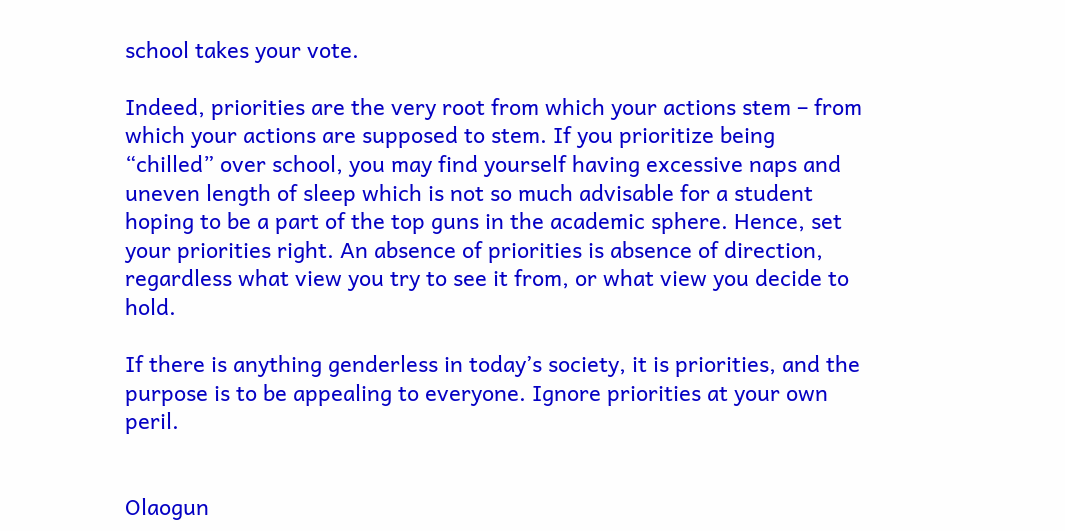school takes your vote.

Indeed, priorities are the very root from which your actions stem – from which your actions are supposed to stem. If you prioritize being “chilled” over school, you may find yourself having excessive naps and uneven length of sleep which is not so much advisable for a student hoping to be a part of the top guns in the academic sphere. Hence, set your priorities right. An absence of priorities is absence of direction, regardless what view you try to see it from, or what view you decide to hold.

If there is anything genderless in today’s society, it is priorities, and the purpose is to be appealing to everyone. Ignore priorities at your own peril.


Olaogun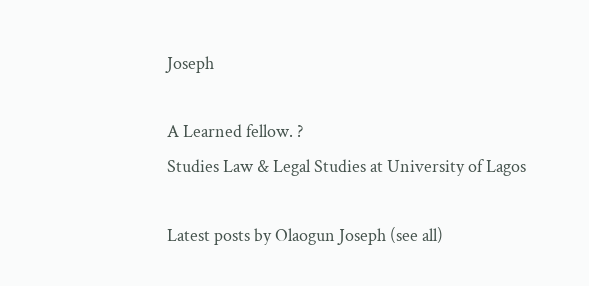Joseph

A Learned fellow. ?
Studies Law & Legal Studies at University of Lagos

Latest posts by Olaogun Joseph (see all)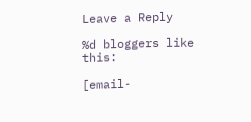Leave a Reply

%d bloggers like this:

[email-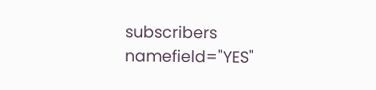subscribers namefield="YES"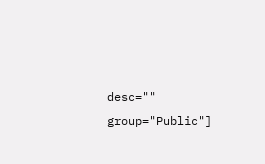desc="" group="Public"]